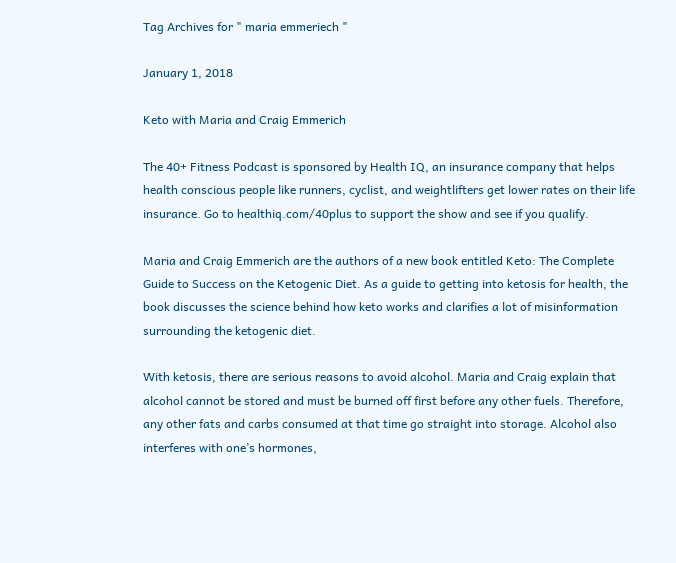Tag Archives for " maria emmeriech "

January 1, 2018

Keto with Maria and Craig Emmerich

The 40+ Fitness Podcast is sponsored by Health IQ, an insurance company that helps health conscious people like runners, cyclist, and weightlifters get lower rates on their life insurance. Go to healthiq.com/40plus to support the show and see if you qualify.

Maria and Craig Emmerich are the authors of a new book entitled Keto: The Complete Guide to Success on the Ketogenic Diet. As a guide to getting into ketosis for health, the book discusses the science behind how keto works and clarifies a lot of misinformation surrounding the ketogenic diet.

With ketosis, there are serious reasons to avoid alcohol. Maria and Craig explain that alcohol cannot be stored and must be burned off first before any other fuels. Therefore, any other fats and carbs consumed at that time go straight into storage. Alcohol also interferes with one’s hormones,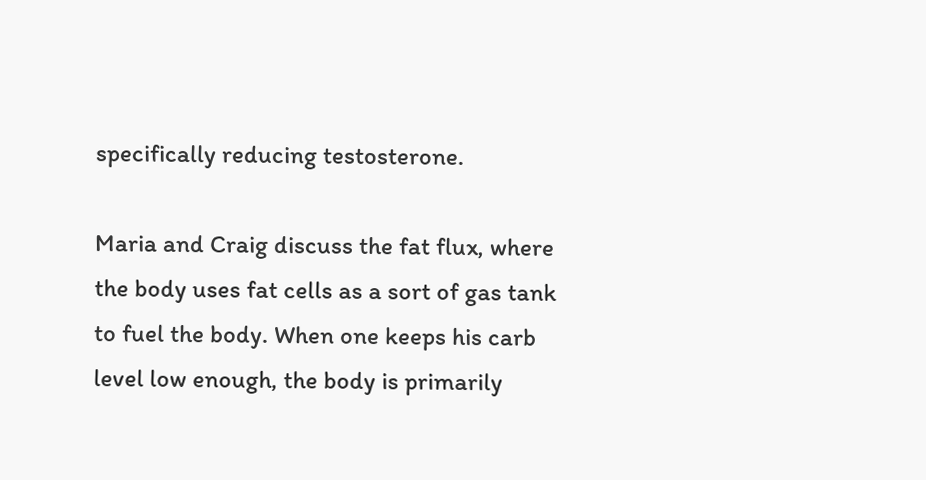specifically reducing testosterone.

Maria and Craig discuss the fat flux, where the body uses fat cells as a sort of gas tank to fuel the body. When one keeps his carb level low enough, the body is primarily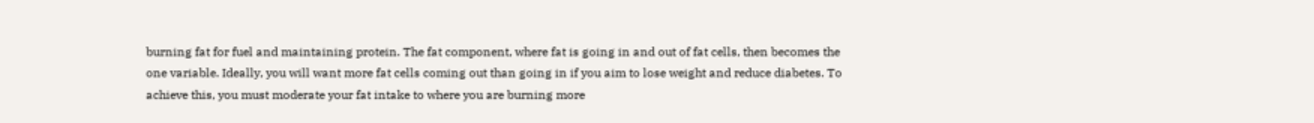burning fat for fuel and maintaining protein. The fat component, where fat is going in and out of fat cells, then becomes the one variable. Ideally, you will want more fat cells coming out than going in if you aim to lose weight and reduce diabetes. To achieve this, you must moderate your fat intake to where you are burning more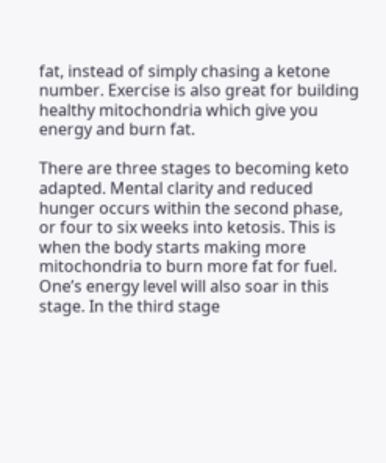fat, instead of simply chasing a ketone number. Exercise is also great for building healthy mitochondria which give you energy and burn fat.

There are three stages to becoming keto adapted. Mental clarity and reduced hunger occurs within the second phase, or four to six weeks into ketosis. This is when the body starts making more mitochondria to burn more fat for fuel. One’s energy level will also soar in this stage. In the third stage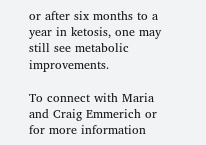or after six months to a year in ketosis, one may still see metabolic improvements.

To connect with Maria and Craig Emmerich or for more information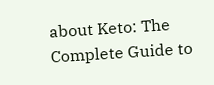about Keto: The Complete Guide to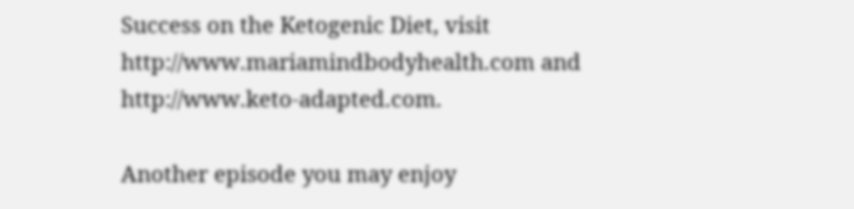Success on the Ketogenic Diet, visit http://www.mariamindbodyhealth.com and http://www.keto-adapted.com.

Another episode you may enjoy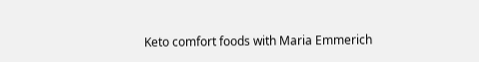Keto comfort foods with Maria Emmerich